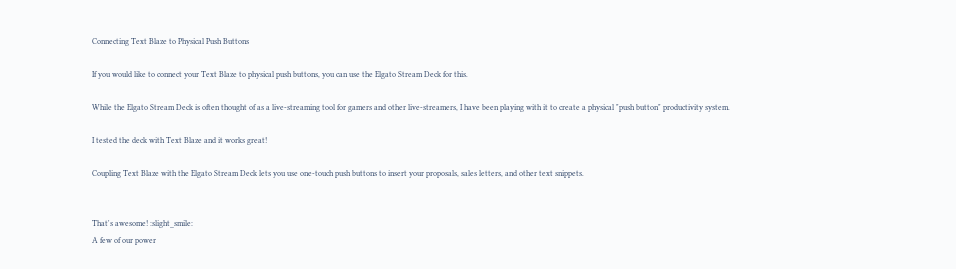Connecting Text Blaze to Physical Push Buttons

If you would like to connect your Text Blaze to physical push buttons, you can use the Elgato Stream Deck for this.

While the Elgato Stream Deck is often thought of as a live-streaming tool for gamers and other live-streamers, I have been playing with it to create a physical "push button" productivity system.

I tested the deck with Text Blaze and it works great!

Coupling Text Blaze with the Elgato Stream Deck lets you use one-touch push buttons to insert your proposals, sales letters, and other text snippets.


That's awesome! :slight_smile:
A few of our power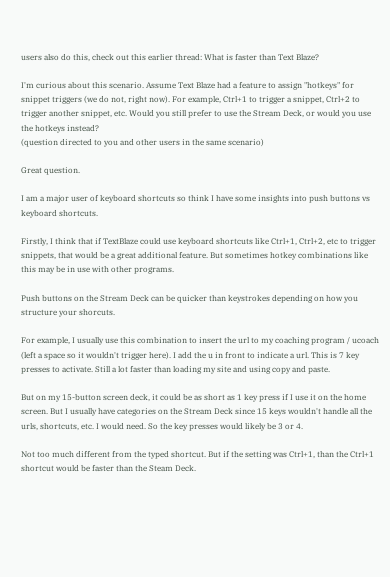users also do this, check out this earlier thread: What is faster than Text Blaze?

I'm curious about this scenario. Assume Text Blaze had a feature to assign "hotkeys" for snippet triggers (we do not, right now). For example, Ctrl+1 to trigger a snippet, Ctrl+2 to trigger another snippet, etc. Would you still prefer to use the Stream Deck, or would you use the hotkeys instead?
(question directed to you and other users in the same scenario)

Great question.

I am a major user of keyboard shortcuts so think I have some insights into push buttons vs keyboard shortcuts.

Firstly, I think that if TextBlaze could use keyboard shortcuts like Ctrl+1, Ctrl+2, etc to trigger snippets, that would be a great additional feature. But sometimes hotkey combinations like this may be in use with other programs.

Push buttons on the Stream Deck can be quicker than keystrokes depending on how you structure your shorcuts.

For example, I usually use this combination to insert the url to my coaching program / ucoach (left a space so it wouldn't trigger here). I add the u in front to indicate a url. This is 7 key presses to activate. Still a lot faster than loading my site and using copy and paste.

But on my 15-button screen deck, it could be as short as 1 key press if I use it on the home screen. But I usually have categories on the Stream Deck since 15 keys wouldn't handle all the urls, shortcuts, etc. I would need. So the key presses would likely be 3 or 4.

Not too much different from the typed shortcut. But if the setting was Ctrl+1, than the Ctrl+1 shortcut would be faster than the Steam Deck.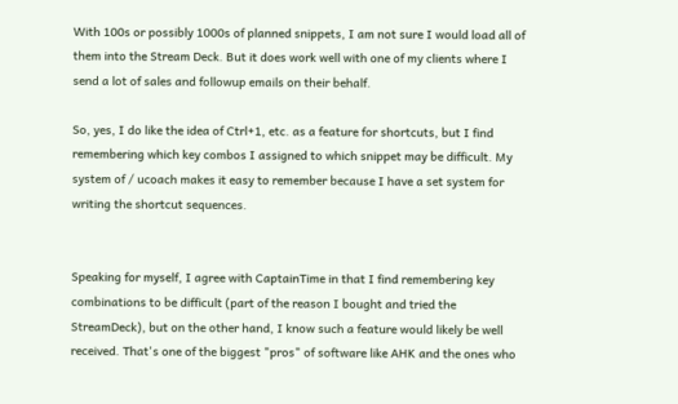With 100s or possibly 1000s of planned snippets, I am not sure I would load all of them into the Stream Deck. But it does work well with one of my clients where I send a lot of sales and followup emails on their behalf.

So, yes, I do like the idea of Ctrl+1, etc. as a feature for shortcuts, but I find remembering which key combos I assigned to which snippet may be difficult. My system of / ucoach makes it easy to remember because I have a set system for writing the shortcut sequences.


Speaking for myself, I agree with CaptainTime in that I find remembering key combinations to be difficult (part of the reason I bought and tried the StreamDeck), but on the other hand, I know such a feature would likely be well received. That's one of the biggest "pros" of software like AHK and the ones who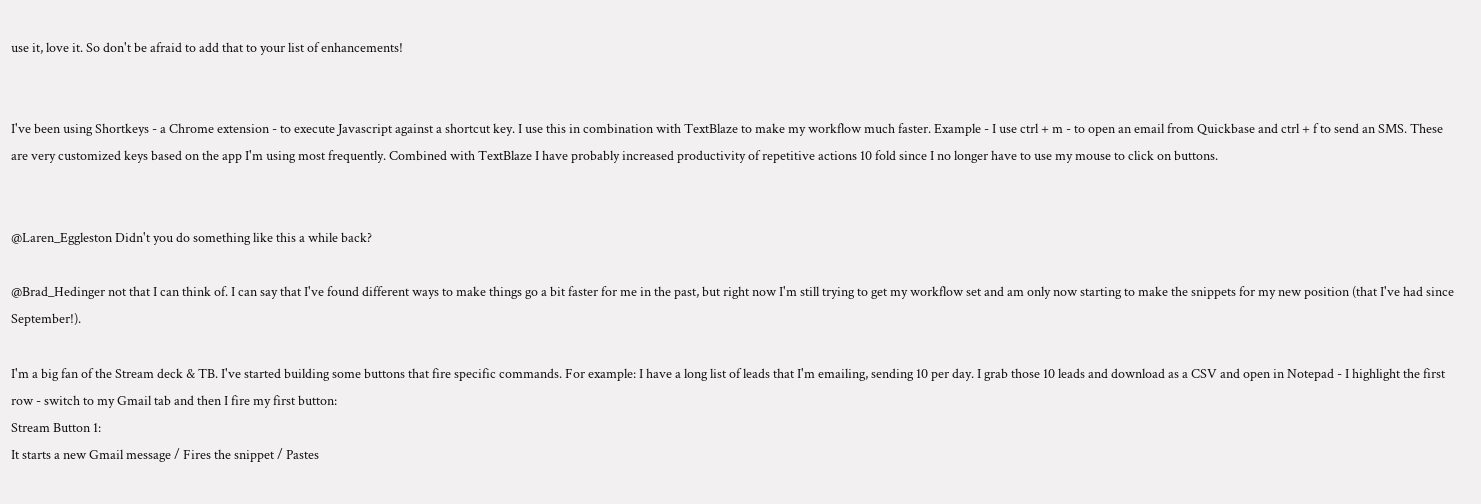use it, love it. So don't be afraid to add that to your list of enhancements!


I've been using Shortkeys - a Chrome extension - to execute Javascript against a shortcut key. I use this in combination with TextBlaze to make my workflow much faster. Example - I use ctrl + m - to open an email from Quickbase and ctrl + f to send an SMS. These are very customized keys based on the app I'm using most frequently. Combined with TextBlaze I have probably increased productivity of repetitive actions 10 fold since I no longer have to use my mouse to click on buttons.


@Laren_Eggleston Didn't you do something like this a while back?

@Brad_Hedinger not that I can think of. I can say that I've found different ways to make things go a bit faster for me in the past, but right now I'm still trying to get my workflow set and am only now starting to make the snippets for my new position (that I've had since September!).

I'm a big fan of the Stream deck & TB. I've started building some buttons that fire specific commands. For example: I have a long list of leads that I'm emailing, sending 10 per day. I grab those 10 leads and download as a CSV and open in Notepad - I highlight the first row - switch to my Gmail tab and then I fire my first button:
Stream Button 1:
It starts a new Gmail message / Fires the snippet / Pastes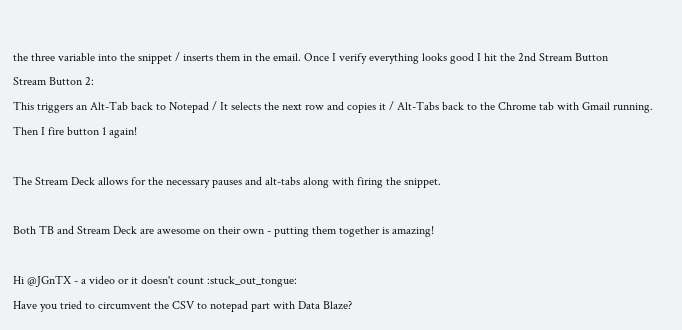the three variable into the snippet / inserts them in the email. Once I verify everything looks good I hit the 2nd Stream Button
Stream Button 2:
This triggers an Alt-Tab back to Notepad / It selects the next row and copies it / Alt-Tabs back to the Chrome tab with Gmail running.
Then I fire button 1 again!

The Stream Deck allows for the necessary pauses and alt-tabs along with firing the snippet.

Both TB and Stream Deck are awesome on their own - putting them together is amazing!

Hi @JGnTX - a video or it doesn't count :stuck_out_tongue:
Have you tried to circumvent the CSV to notepad part with Data Blaze?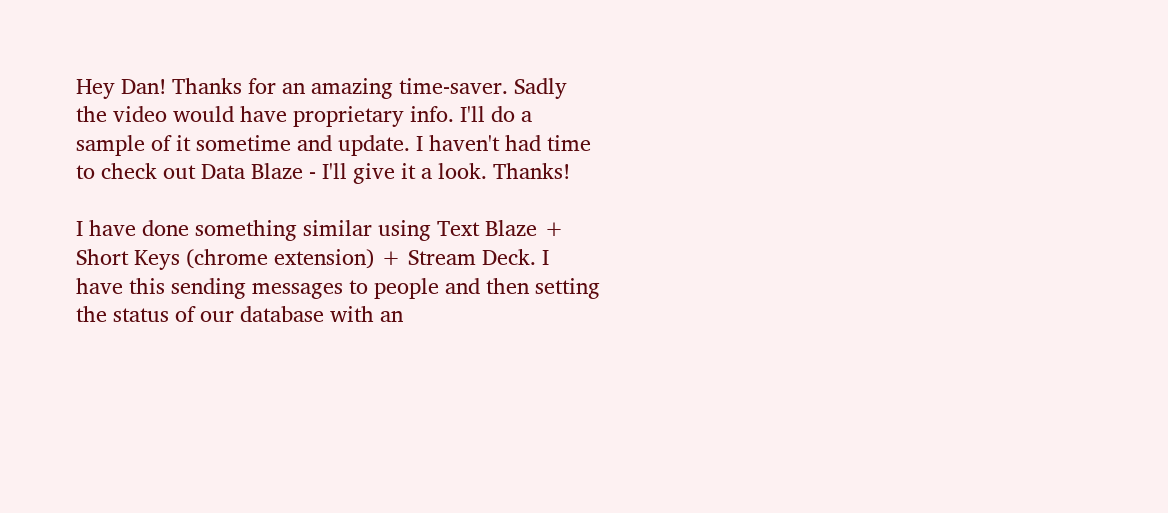Hey Dan! Thanks for an amazing time-saver. Sadly the video would have proprietary info. I'll do a sample of it sometime and update. I haven't had time to check out Data Blaze - I'll give it a look. Thanks!

I have done something similar using Text Blaze + Short Keys (chrome extension) + Stream Deck. I have this sending messages to people and then setting the status of our database with an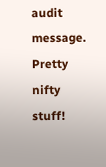audit message. Pretty nifty stuff!